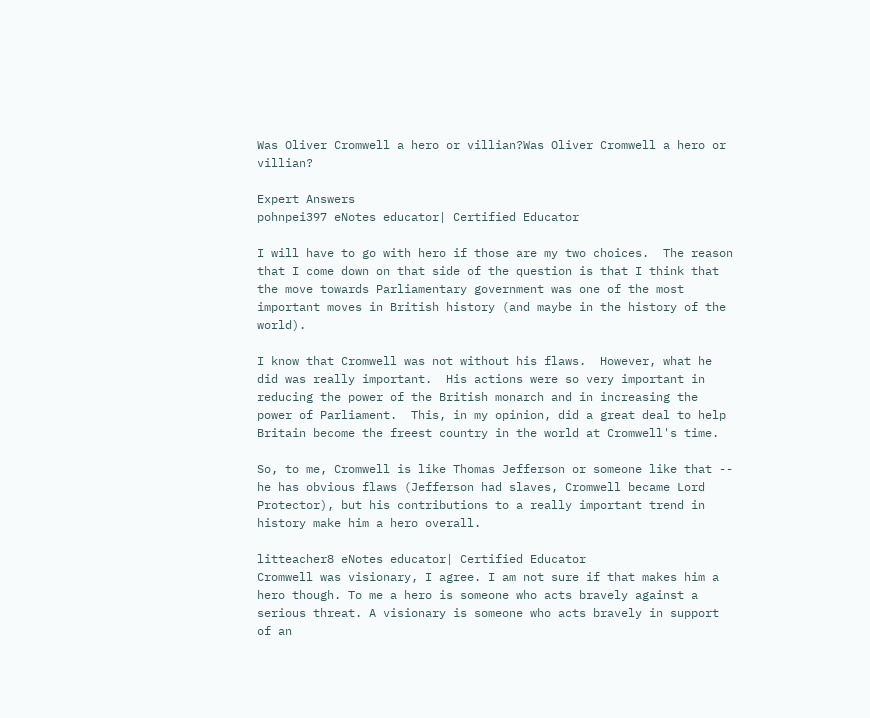Was Oliver Cromwell a hero or villian?Was Oliver Cromwell a hero or villian?

Expert Answers
pohnpei397 eNotes educator| Certified Educator

I will have to go with hero if those are my two choices.  The reason that I come down on that side of the question is that I think that the move towards Parliamentary government was one of the most important moves in British history (and maybe in the history of the world).

I know that Cromwell was not without his flaws.  However, what he did was really important.  His actions were so very important in reducing the power of the British monarch and in increasing the power of Parliament.  This, in my opinion, did a great deal to help Britain become the freest country in the world at Cromwell's time.

So, to me, Cromwell is like Thomas Jefferson or someone like that -- he has obvious flaws (Jefferson had slaves, Cromwell became Lord Protector), but his contributions to a really important trend in history make him a hero overall.

litteacher8 eNotes educator| Certified Educator
Cromwell was visionary, I agree. I am not sure if that makes him a hero though. To me a hero is someone who acts bravely against a serious threat. A visionary is someone who acts bravely in support of an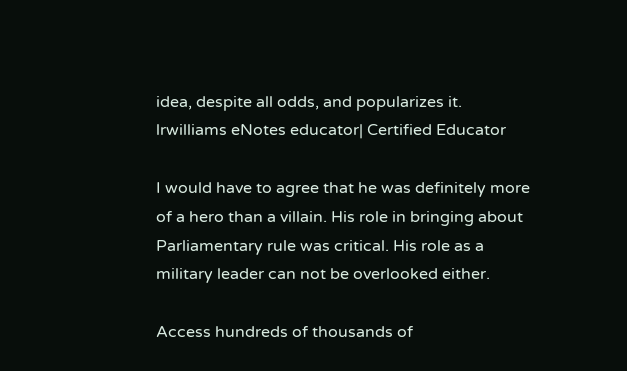idea, despite all odds, and popularizes it.
lrwilliams eNotes educator| Certified Educator

I would have to agree that he was definitely more of a hero than a villain. His role in bringing about Parliamentary rule was critical. His role as a military leader can not be overlooked either.

Access hundreds of thousands of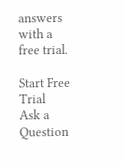answers with a free trial.

Start Free Trial
Ask a Question